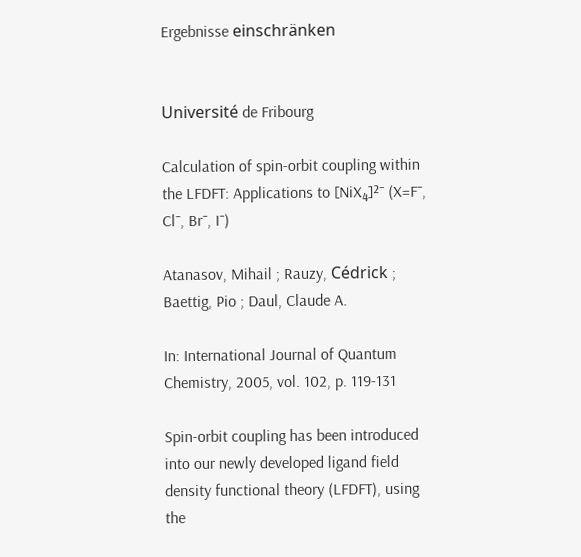Ergebnisse einschränken


Université de Fribourg

Calculation of spin-orbit coupling within the LFDFT: Applications to [NiX₄]²⁻ (X=F⁻, Cl⁻, Br⁻, I⁻)

Atanasov, Mihail ; Rauzy, Cédrick ; Baettig, Pio ; Daul, Claude A.

In: International Journal of Quantum Chemistry, 2005, vol. 102, p. 119-131

Spin-orbit coupling has been introduced into our newly developed ligand field density functional theory (LFDFT), using the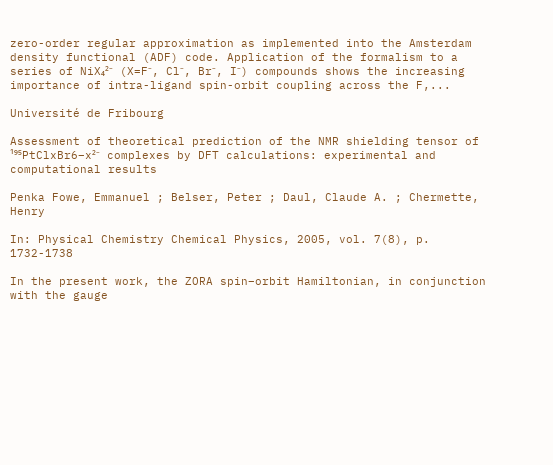zero-order regular approximation as implemented into the Amsterdam density functional (ADF) code. Application of the formalism to a series of NiX₄²⁻ (X=F⁻, Cl⁻, Br⁻, I⁻) compounds shows the increasing importance of intra-ligand spin-orbit coupling across the F,...

Université de Fribourg

Assessment of theoretical prediction of the NMR shielding tensor of ¹⁹⁵PtClxBr6–x²⁻ complexes by DFT calculations: experimental and computational results

Penka Fowe, Emmanuel ; Belser, Peter ; Daul, Claude A. ; Chermette, Henry

In: Physical Chemistry Chemical Physics, 2005, vol. 7(8), p. 1732-1738

In the present work, the ZORA spin–orbit Hamiltonian, in conjunction with the gauge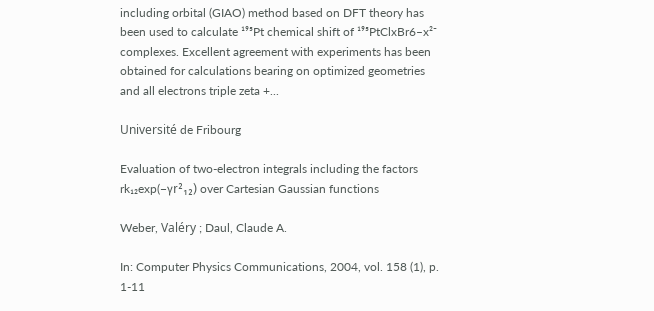including orbital (GIAO) method based on DFT theory has been used to calculate ¹⁹⁵Pt chemical shift of ¹⁹⁵PtClxBr6–x²⁻ complexes. Excellent agreement with experiments has been obtained for calculations bearing on optimized geometries and all electrons triple zeta +...

Université de Fribourg

Evaluation of two-electron integrals including the factors rk₁₂exp(−γr²₁₂) over Cartesian Gaussian functions

Weber, Valéry ; Daul, Claude A.

In: Computer Physics Communications, 2004, vol. 158 (1), p. 1-11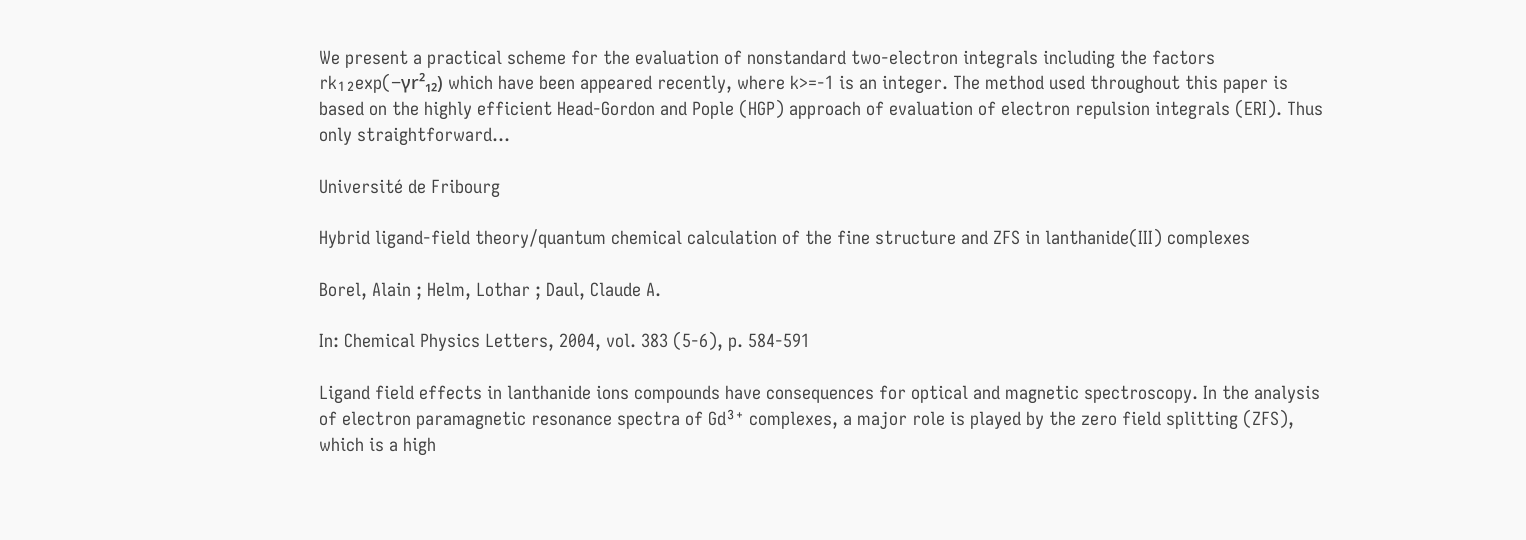We present a practical scheme for the evaluation of nonstandard two-electron integrals including the factors rk₁₂exp(−γr²₁₂) which have been appeared recently, where k>=-1 is an integer. The method used throughout this paper is based on the highly efficient Head-Gordon and Pople (HGP) approach of evaluation of electron repulsion integrals (ERI). Thus only straightforward...

Université de Fribourg

Hybrid ligand-field theory/quantum chemical calculation of the fine structure and ZFS in lanthanide(III) complexes

Borel, Alain ; Helm, Lothar ; Daul, Claude A.

In: Chemical Physics Letters, 2004, vol. 383 (5-6), p. 584-591

Ligand field effects in lanthanide ions compounds have consequences for optical and magnetic spectroscopy. In the analysis of electron paramagnetic resonance spectra of Gd³⁺ complexes, a major role is played by the zero field splitting (ZFS), which is a high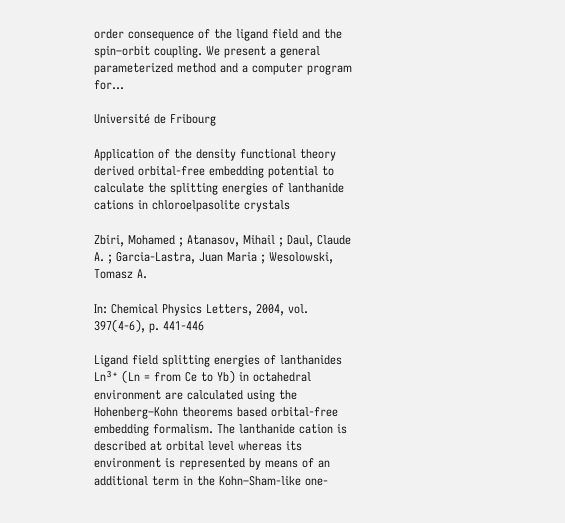order consequence of the ligand field and the spin–orbit coupling. We present a general parameterized method and a computer program for...

Université de Fribourg

Application of the density functional theory derived orbital-free embedding potential to calculate the splitting energies of lanthanide cations in chloroelpasolite crystals

Zbiri, Mohamed ; Atanasov, Mihail ; Daul, Claude A. ; Garcia-Lastra, Juan Maria ; Wesolowski, Tomasz A.

In: Chemical Physics Letters, 2004, vol. 397(4-6), p. 441-446

Ligand field splitting energies of lanthanides Ln³⁺ (Ln = from Ce to Yb) in octahedral environment are calculated using the Hohenberg–Kohn theorems based orbital-free embedding formalism. The lanthanide cation is described at orbital level whereas its environment is represented by means of an additional term in the Kohn–Sham-like one-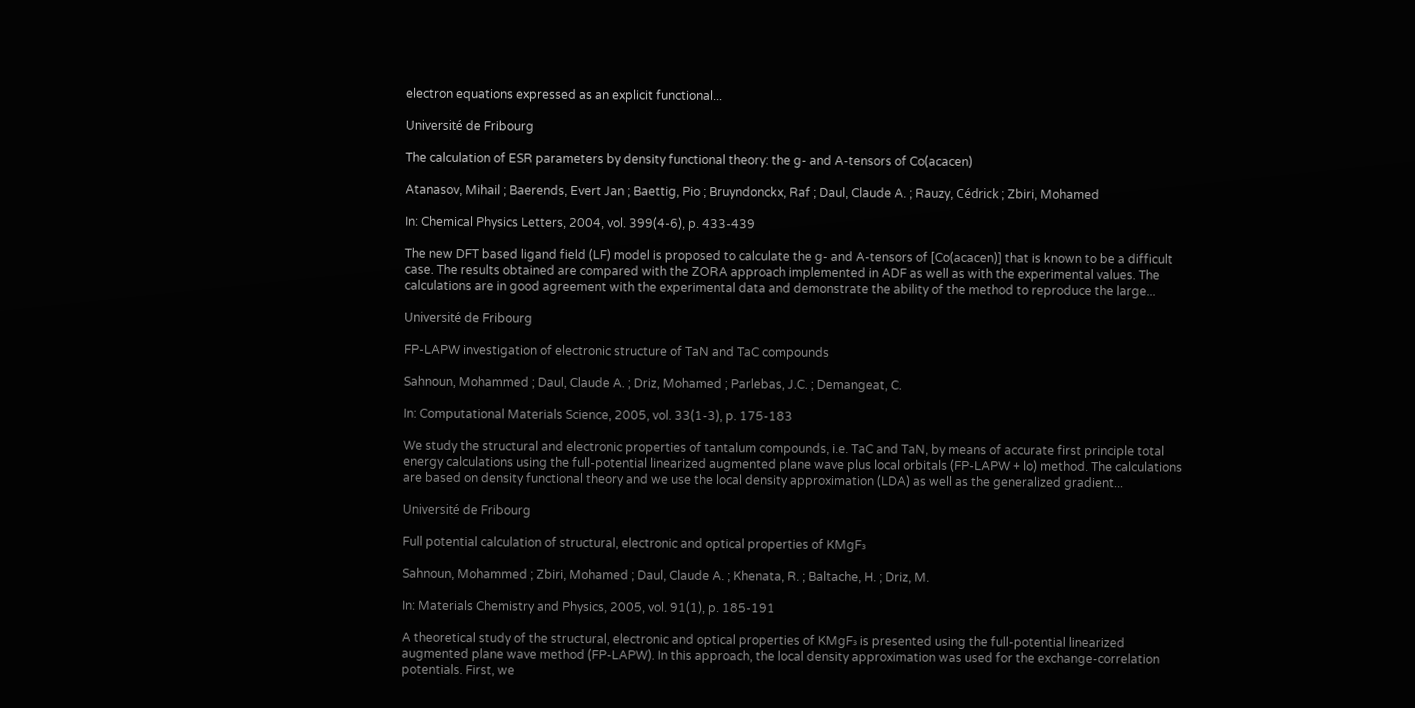electron equations expressed as an explicit functional...

Université de Fribourg

The calculation of ESR parameters by density functional theory: the g- and A-tensors of Co(acacen)

Atanasov, Mihail ; Baerends, Evert Jan ; Baettig, Pio ; Bruyndonckx, Raf ; Daul, Claude A. ; Rauzy, Cédrick ; Zbiri, Mohamed

In: Chemical Physics Letters, 2004, vol. 399(4-6), p. 433-439

The new DFT based ligand field (LF) model is proposed to calculate the g- and A-tensors of [Co(acacen)] that is known to be a difficult case. The results obtained are compared with the ZORA approach implemented in ADF as well as with the experimental values. The calculations are in good agreement with the experimental data and demonstrate the ability of the method to reproduce the large...

Université de Fribourg

FP-LAPW investigation of electronic structure of TaN and TaC compounds

Sahnoun, Mohammed ; Daul, Claude A. ; Driz, Mohamed ; Parlebas, J.C. ; Demangeat, C.

In: Computational Materials Science, 2005, vol. 33(1-3), p. 175-183

We study the structural and electronic properties of tantalum compounds, i.e. TaC and TaN, by means of accurate first principle total energy calculations using the full-potential linearized augmented plane wave plus local orbitals (FP-LAPW + lo) method. The calculations are based on density functional theory and we use the local density approximation (LDA) as well as the generalized gradient...

Université de Fribourg

Full potential calculation of structural, electronic and optical properties of KMgF₃

Sahnoun, Mohammed ; Zbiri, Mohamed ; Daul, Claude A. ; Khenata, R. ; Baltache, H. ; Driz, M.

In: Materials Chemistry and Physics, 2005, vol. 91(1), p. 185-191

A theoretical study of the structural, electronic and optical properties of KMgF₃ is presented using the full-potential linearized augmented plane wave method (FP-LAPW). In this approach, the local density approximation was used for the exchange-correlation potentials. First, we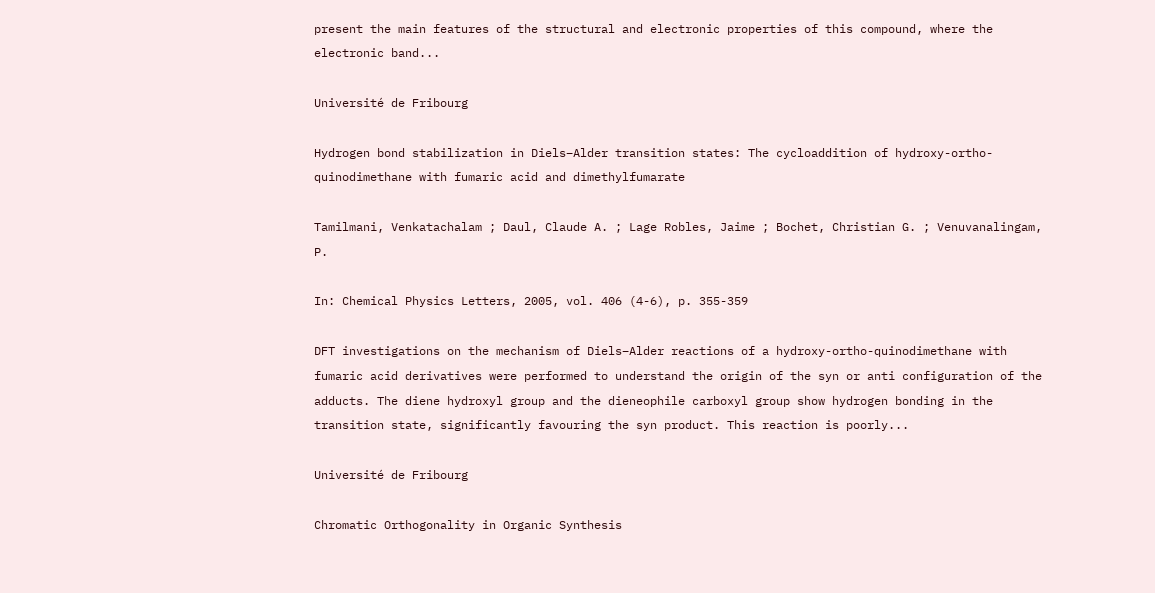present the main features of the structural and electronic properties of this compound, where the electronic band...

Université de Fribourg

Hydrogen bond stabilization in Diels–Alder transition states: The cycloaddition of hydroxy-ortho-quinodimethane with fumaric acid and dimethylfumarate

Tamilmani, Venkatachalam ; Daul, Claude A. ; Lage Robles, Jaime ; Bochet, Christian G. ; Venuvanalingam, P.

In: Chemical Physics Letters, 2005, vol. 406 (4-6), p. 355-359

DFT investigations on the mechanism of Diels–Alder reactions of a hydroxy-ortho-quinodimethane with fumaric acid derivatives were performed to understand the origin of the syn or anti configuration of the adducts. The diene hydroxyl group and the dieneophile carboxyl group show hydrogen bonding in the transition state, significantly favouring the syn product. This reaction is poorly...

Université de Fribourg

Chromatic Orthogonality in Organic Synthesis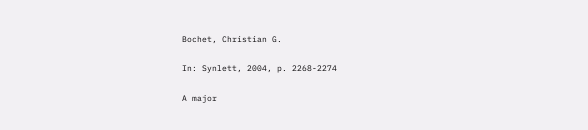Bochet, Christian G.

In: Synlett, 2004, p. 2268-2274

A major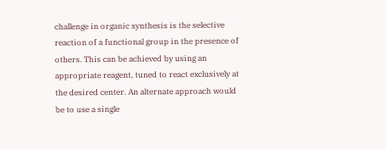challenge in organic synthesis is the selective reaction of a functional group in the presence of others. This can be achieved by using an appropriate reagent, tuned to react exclusively at the desired center. An alternate approach would be to use a single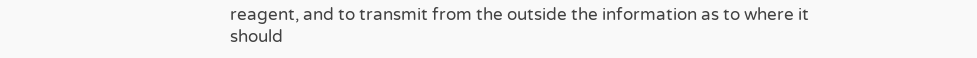reagent, and to transmit from the outside the information as to where it should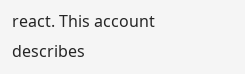react. This account describes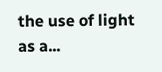the use of light as a...